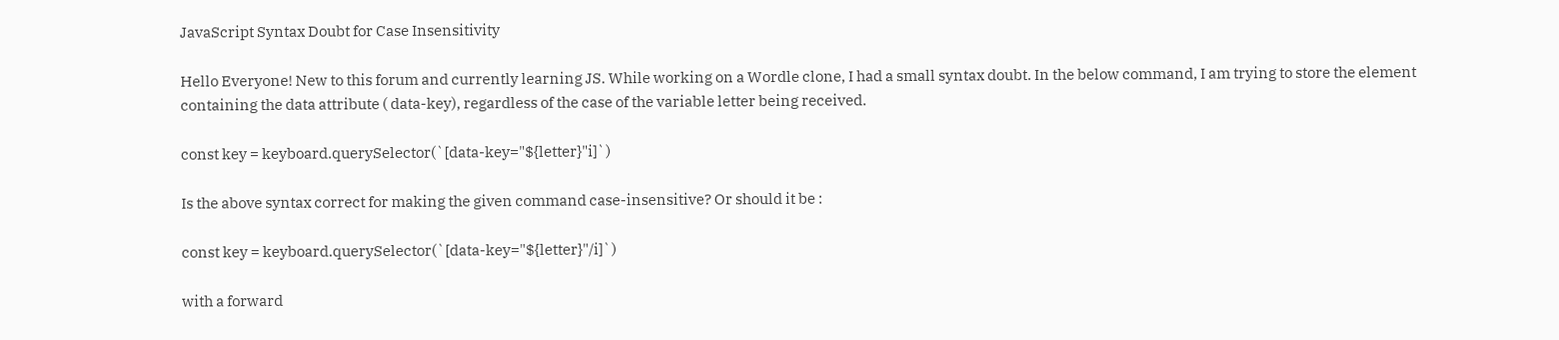JavaScript Syntax Doubt for Case Insensitivity

Hello Everyone! New to this forum and currently learning JS. While working on a Wordle clone, I had a small syntax doubt. In the below command, I am trying to store the element containing the data attribute ( data-key), regardless of the case of the variable letter being received.

const key = keyboard.querySelector(`[data-key="${letter}"i]`)

Is the above syntax correct for making the given command case-insensitive? Or should it be :

const key = keyboard.querySelector(`[data-key="${letter}"/i]`)

with a forward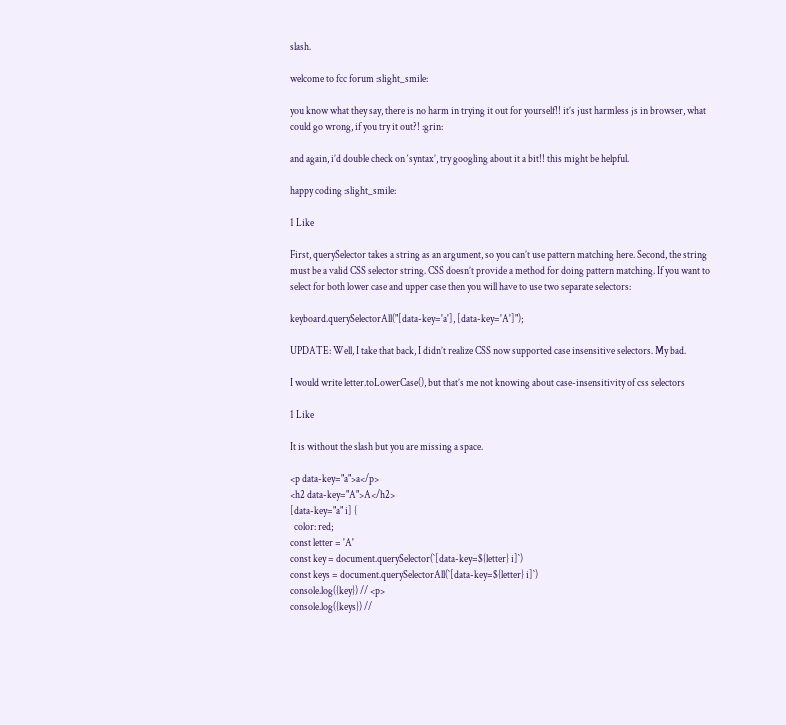slash.

welcome to fcc forum :slight_smile:

you know what they say, there is no harm in trying it out for yourself!! it’s just harmless js in browser, what could go wrong, if you try it out?! :grin:

and again, i’d double check on ‘syntax’, try googling about it a bit!! this might be helpful.

happy coding :slight_smile:

1 Like

First, querySelector takes a string as an argument, so you can’t use pattern matching here. Second, the string must be a valid CSS selector string. CSS doesn’t provide a method for doing pattern matching. If you want to select for both lower case and upper case then you will have to use two separate selectors:

keyboard.querySelectorAll("[data-key='a'], [data-key='A']");

UPDATE: Well, I take that back, I didn’t realize CSS now supported case insensitive selectors. My bad.

I would write letter.toLowerCase(), but that’s me not knowing about case-insensitivity of css selectors

1 Like

It is without the slash but you are missing a space.

<p data-key="a">a</p>
<h2 data-key="A">A</h2>
[data-key="a" i] {
  color: red;
const letter = 'A'
const key = document.querySelector(`[data-key=${letter} i]`)
const keys = document.querySelectorAll(`[data-key=${letter} i]`)
console.log({key}) // <p>
console.log({keys}) //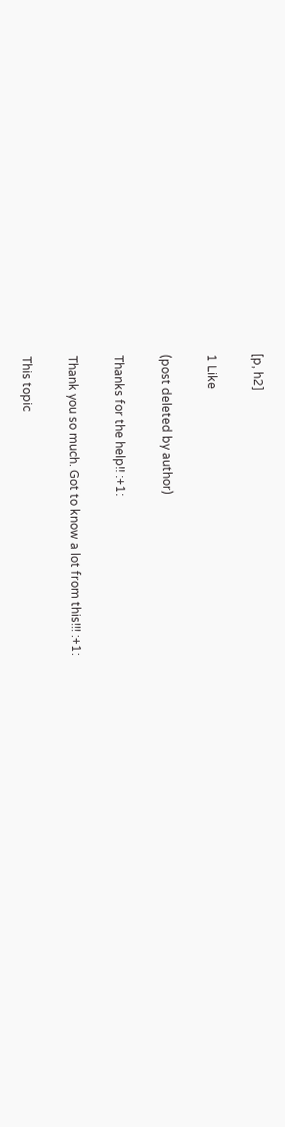[p, h2]

1 Like

(post deleted by author)

Thanks for the help!! :+1:

Thank you so much. Got to know a lot from this!!! :+1:

This topic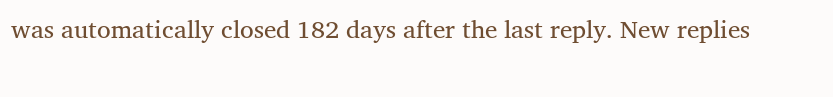was automatically closed 182 days after the last reply. New replies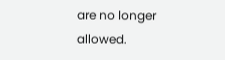are no longer allowed.